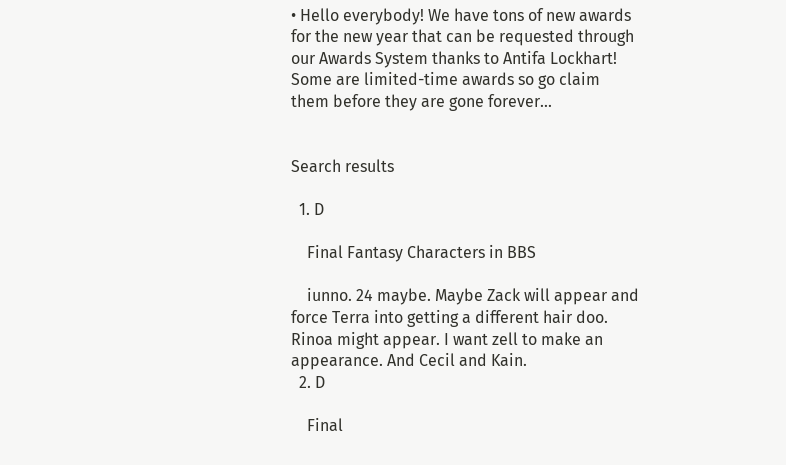• Hello everybody! We have tons of new awards for the new year that can be requested through our Awards System thanks to Antifa Lockhart! Some are limited-time awards so go claim them before they are gone forever...


Search results

  1. D

    Final Fantasy Characters in BBS

    iunno. 24 maybe. Maybe Zack will appear and force Terra into getting a different hair doo. Rinoa might appear. I want zell to make an appearance. And Cecil and Kain.
  2. D

    Final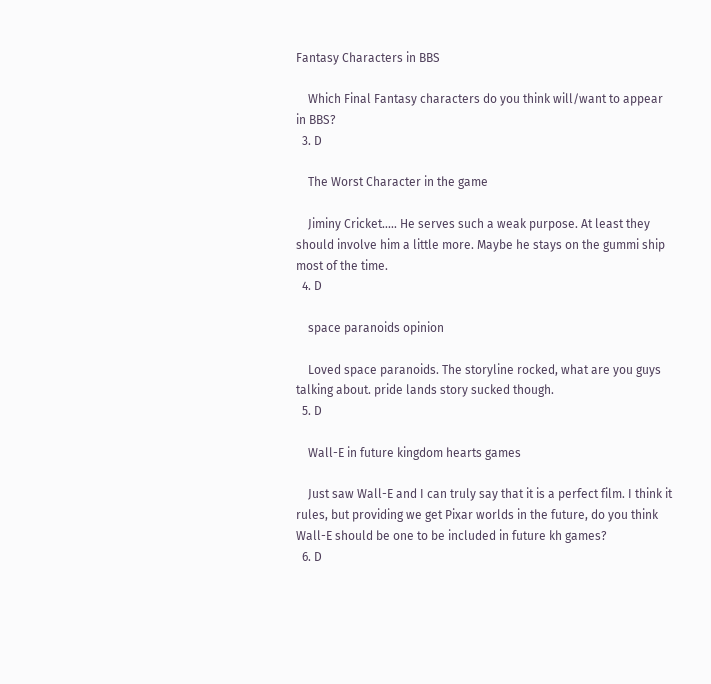Fantasy Characters in BBS

    Which Final Fantasy characters do you think will/want to appear in BBS?
  3. D

    The Worst Character in the game

    Jiminy Cricket..... He serves such a weak purpose. At least they should involve him a little more. Maybe he stays on the gummi ship most of the time.
  4. D

    space paranoids opinion

    Loved space paranoids. The storyline rocked, what are you guys talking about. pride lands story sucked though.
  5. D

    Wall-E in future kingdom hearts games

    Just saw Wall-E and I can truly say that it is a perfect film. I think it rules, but providing we get Pixar worlds in the future, do you think Wall-E should be one to be included in future kh games?
  6. D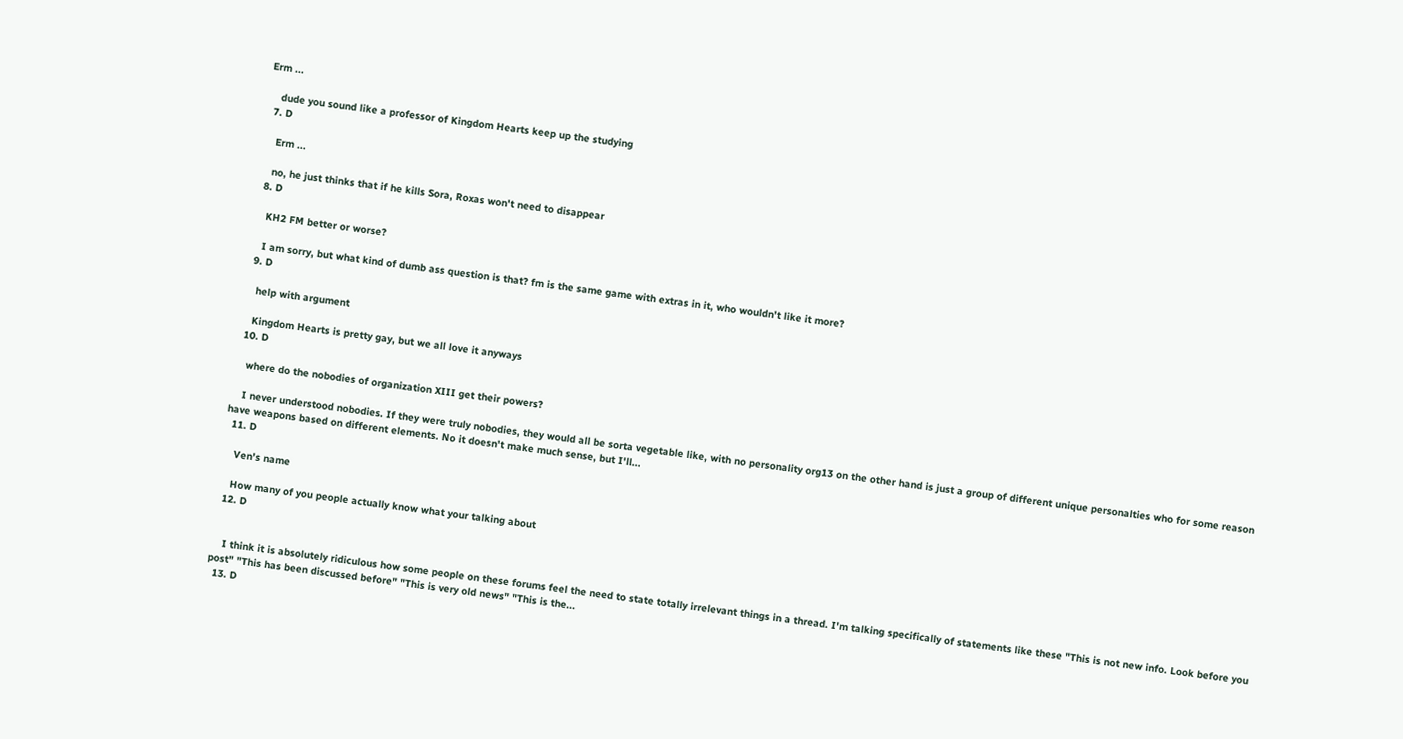Erm ...

    dude you sound like a professor of Kingdom Hearts keep up the studying
  7. D

    Erm ...

    no, he just thinks that if he kills Sora, Roxas won't need to disappear
  8. D

    KH2 FM better or worse?

    I am sorry, but what kind of dumb ass question is that? fm is the same game with extras in it, who wouldn't like it more?
  9. D

    help with argument

    Kingdom Hearts is pretty gay, but we all love it anyways
  10. D

    where do the nobodies of organization XIII get their powers?

    I never understood nobodies. If they were truly nobodies, they would all be sorta vegetable like, with no personality org13 on the other hand is just a group of different unique personalties who for some reason have weapons based on different elements. No it doesn't make much sense, but I'll...
  11. D

    Ven's name

    How many of you people actually know what your talking about
  12. D


    I think it is absolutely ridiculous how some people on these forums feel the need to state totally irrelevant things in a thread. I'm talking specifically of statements like these "This is not new info. Look before you post" "This has been discussed before" "This is very old news" "This is the...
  13. D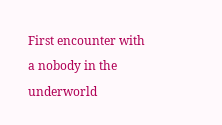First encounter with a nobody in the underworld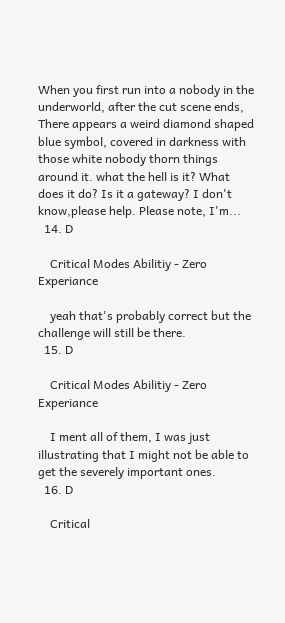When you first run into a nobody in the underworld, after the cut scene ends, There appears a weird diamond shaped blue symbol, covered in darkness with those white nobody thorn things around it. what the hell is it? What does it do? Is it a gateway? I don't know,please help. Please note, I'm...
  14. D

    Critical Modes Abilitiy - Zero Experiance

    yeah that's probably correct but the challenge will still be there.
  15. D

    Critical Modes Abilitiy - Zero Experiance

    I ment all of them, I was just illustrating that I might not be able to get the severely important ones.
  16. D

    Critical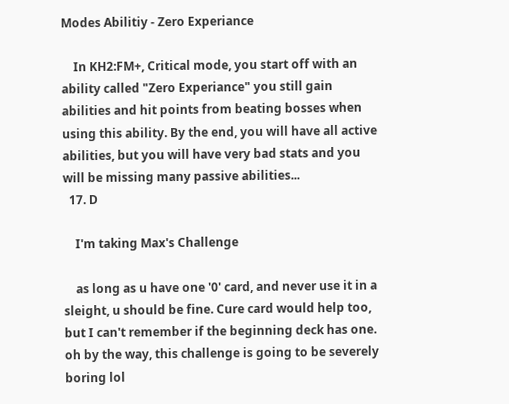Modes Abilitiy - Zero Experiance

    In KH2:FM+, Critical mode, you start off with an ability called "Zero Experiance" you still gain abilities and hit points from beating bosses when using this ability. By the end, you will have all active abilities, but you will have very bad stats and you will be missing many passive abilities...
  17. D

    I'm taking Max's Challenge

    as long as u have one '0' card, and never use it in a sleight, u should be fine. Cure card would help too, but I can't remember if the beginning deck has one. oh by the way, this challenge is going to be severely boring lol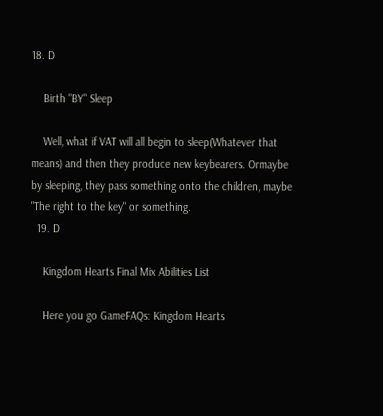18. D

    Birth "BY" Sleep

    Well, what if VAT will all begin to sleep(Whatever that means) and then they produce new keybearers. Ormaybe by sleeping, they pass something onto the children, maybe "The right to the key" or something.
  19. D

    Kingdom Hearts Final Mix Abilities List

    Here you go GameFAQs: Kingdom Hearts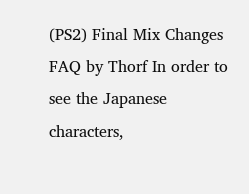(PS2) Final Mix Changes FAQ by Thorf In order to see the Japanese characters,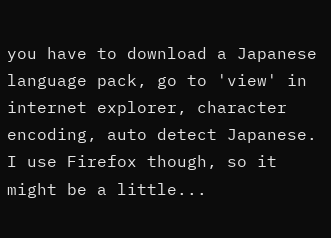you have to download a Japanese language pack, go to 'view' in internet explorer, character encoding, auto detect Japanese. I use Firefox though, so it might be a little...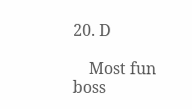20. D

    Most fun boss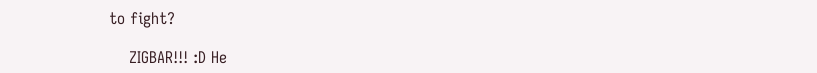to fight?

    ZIGBAR!!! :D He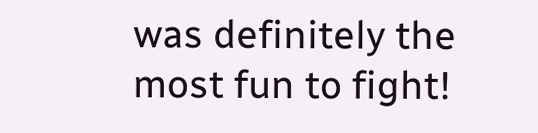was definitely the most fun to fight!